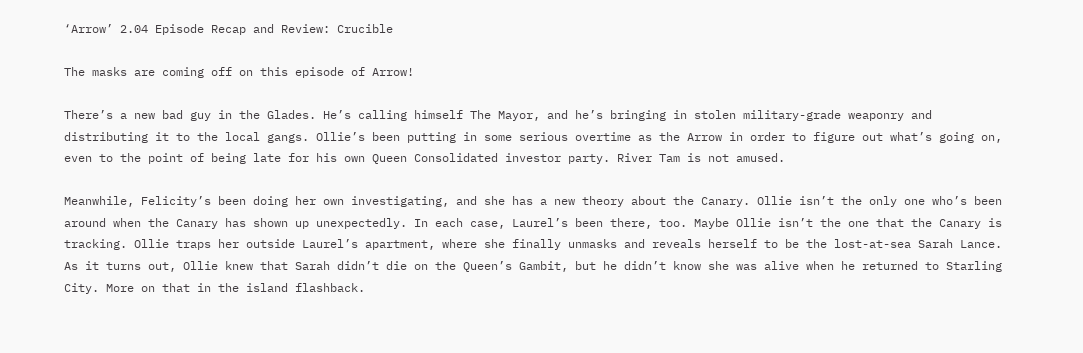‘Arrow’ 2.04 Episode Recap and Review: Crucible

The masks are coming off on this episode of Arrow!

There’s a new bad guy in the Glades. He’s calling himself The Mayor, and he’s bringing in stolen military-grade weaponry and distributing it to the local gangs. Ollie’s been putting in some serious overtime as the Arrow in order to figure out what’s going on, even to the point of being late for his own Queen Consolidated investor party. River Tam is not amused.

Meanwhile, Felicity’s been doing her own investigating, and she has a new theory about the Canary. Ollie isn’t the only one who’s been around when the Canary has shown up unexpectedly. In each case, Laurel’s been there, too. Maybe Ollie isn’t the one that the Canary is tracking. Ollie traps her outside Laurel’s apartment, where she finally unmasks and reveals herself to be the lost-at-sea Sarah Lance. As it turns out, Ollie knew that Sarah didn’t die on the Queen’s Gambit, but he didn’t know she was alive when he returned to Starling City. More on that in the island flashback.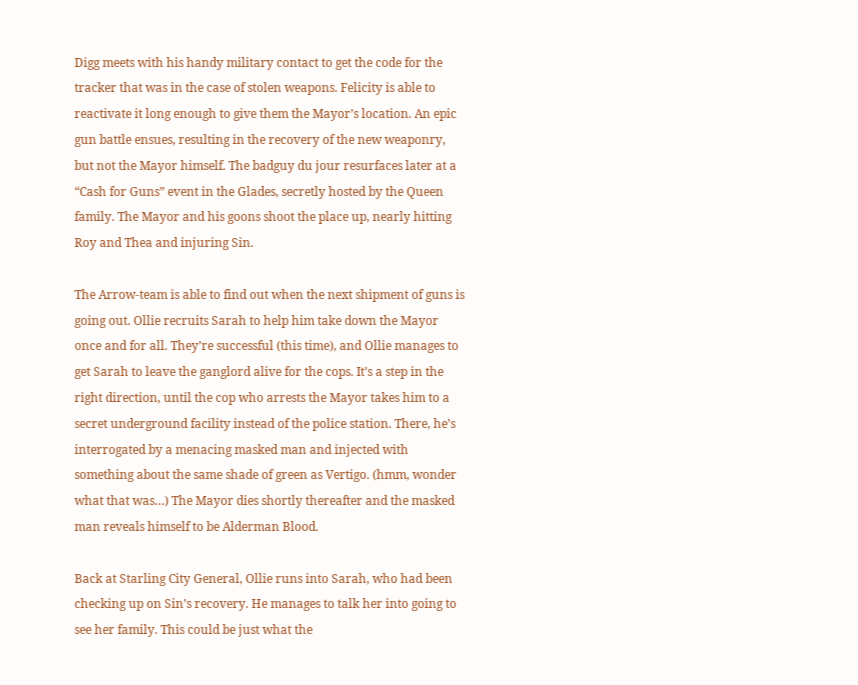Digg meets with his handy military contact to get the code for the tracker that was in the case of stolen weapons. Felicity is able to reactivate it long enough to give them the Mayor’s location. An epic gun battle ensues, resulting in the recovery of the new weaponry, but not the Mayor himself. The badguy du jour resurfaces later at a “Cash for Guns” event in the Glades, secretly hosted by the Queen family. The Mayor and his goons shoot the place up, nearly hitting Roy and Thea and injuring Sin.

The Arrow-team is able to find out when the next shipment of guns is going out. Ollie recruits Sarah to help him take down the Mayor once and for all. They’re successful (this time), and Ollie manages to get Sarah to leave the ganglord alive for the cops. It’s a step in the right direction, until the cop who arrests the Mayor takes him to a secret underground facility instead of the police station. There, he’s interrogated by a menacing masked man and injected with something about the same shade of green as Vertigo. (hmm, wonder what that was…) The Mayor dies shortly thereafter and the masked man reveals himself to be Alderman Blood.

Back at Starling City General, Ollie runs into Sarah, who had been checking up on Sin’s recovery. He manages to talk her into going to see her family. This could be just what the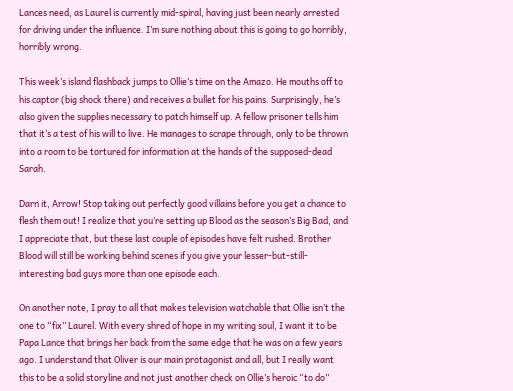Lances need, as Laurel is currently mid-spiral, having just been nearly arrested for driving under the influence. I’m sure nothing about this is going to go horribly, horribly wrong.

This week’s island flashback jumps to Ollie’s time on the Amazo. He mouths off to his captor (big shock there) and receives a bullet for his pains. Surprisingly, he’s also given the supplies necessary to patch himself up. A fellow prisoner tells him that it’s a test of his will to live. He manages to scrape through, only to be thrown into a room to be tortured for information at the hands of the supposed-dead Sarah.

Darn it, Arrow! Stop taking out perfectly good villains before you get a chance to flesh them out! I realize that you’re setting up Blood as the season’s Big Bad, and I appreciate that, but these last couple of episodes have felt rushed. Brother Blood will still be working behind scenes if you give your lesser-but-still-interesting bad guys more than one episode each.

On another note, I pray to all that makes television watchable that Ollie isn’t the one to “fix” Laurel. With every shred of hope in my writing soul, I want it to be Papa Lance that brings her back from the same edge that he was on a few years ago. I understand that Oliver is our main protagonist and all, but I really want this to be a solid storyline and not just another check on Ollie’s heroic “to do”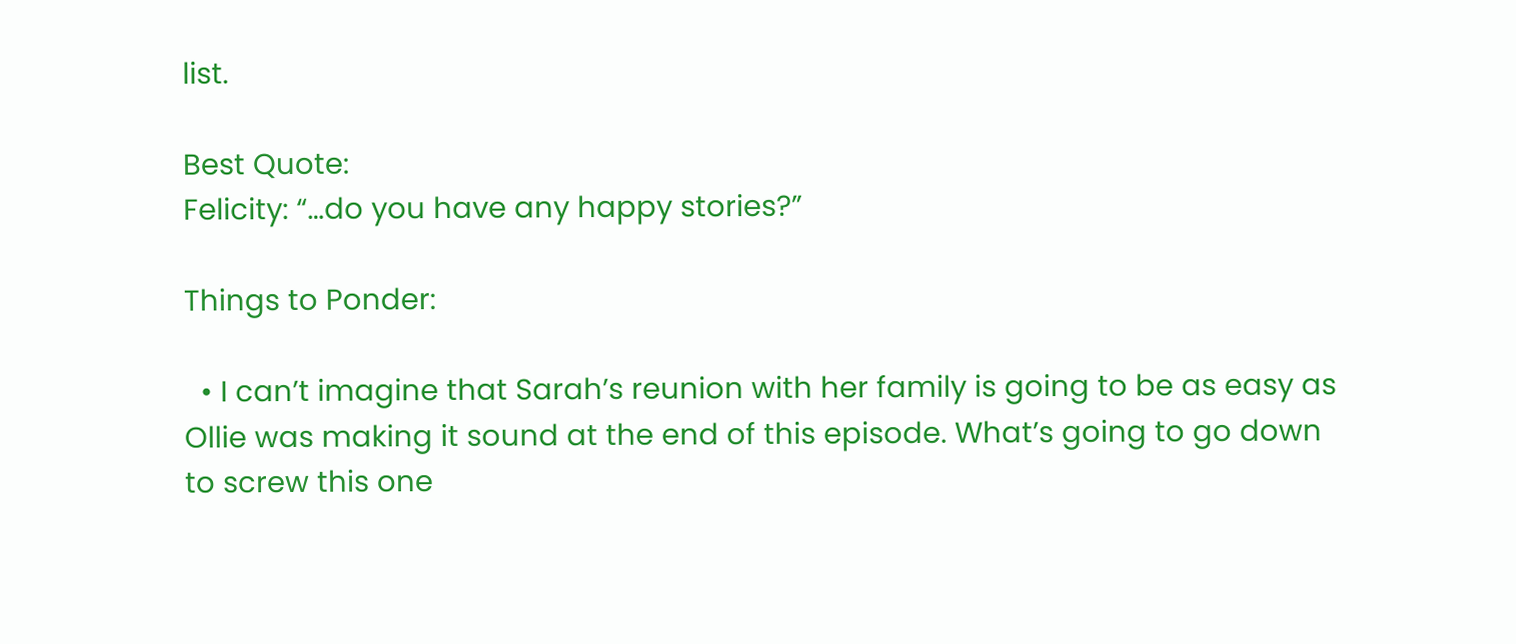list.

Best Quote:
Felicity: “…do you have any happy stories?”

Things to Ponder:

  • I can’t imagine that Sarah’s reunion with her family is going to be as easy as Ollie was making it sound at the end of this episode. What’s going to go down to screw this one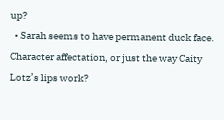up?
  • Sarah seems to have permanent duck face. Character affectation, or just the way Caity Lotz’s lips work?